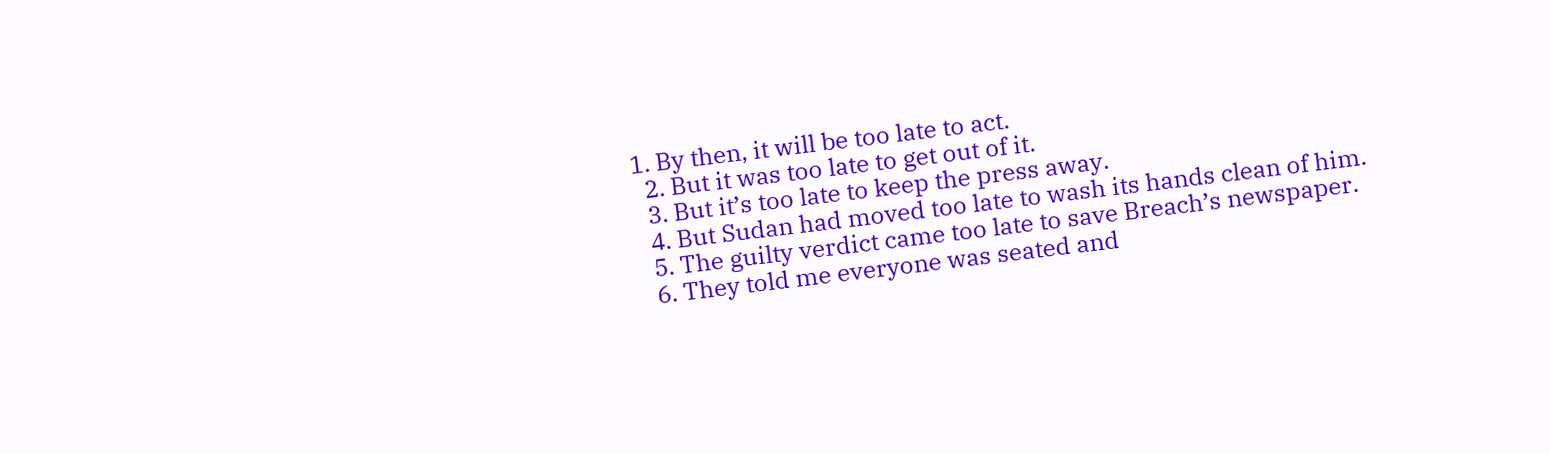1. By then, it will be too late to act.
  2. But it was too late to get out of it.
  3. But it’s too late to keep the press away.
  4. But Sudan had moved too late to wash its hands clean of him.
  5. The guilty verdict came too late to save Breach’s newspaper.
  6. They told me everyone was seated and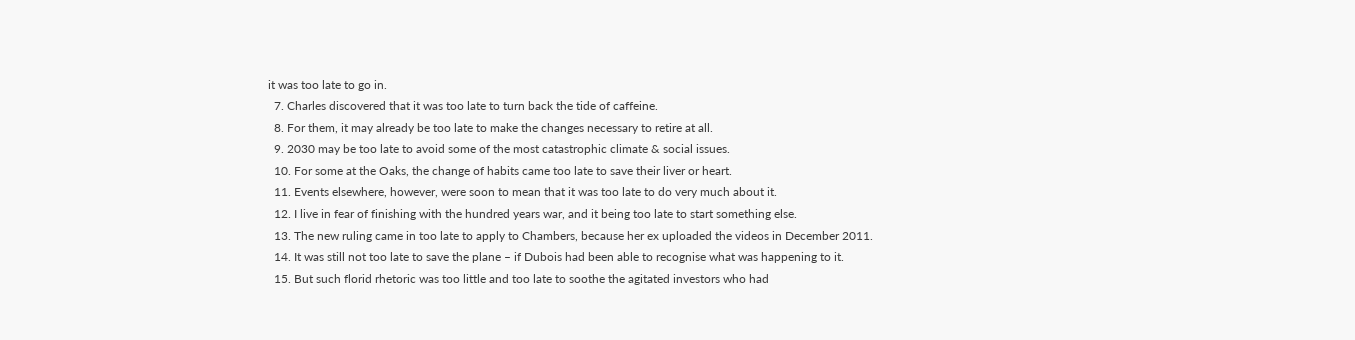it was too late to go in.
  7. Charles discovered that it was too late to turn back the tide of caffeine.
  8. For them, it may already be too late to make the changes necessary to retire at all.
  9. 2030 may be too late to avoid some of the most catastrophic climate & social issues.
  10. For some at the Oaks, the change of habits came too late to save their liver or heart.
  11. Events elsewhere, however, were soon to mean that it was too late to do very much about it.
  12. I live in fear of finishing with the hundred years war, and it being too late to start something else.
  13. The new ruling came in too late to apply to Chambers, because her ex uploaded the videos in December 2011.
  14. It was still not too late to save the plane – if Dubois had been able to recognise what was happening to it.
  15. But such florid rhetoric was too little and too late to soothe the agitated investors who had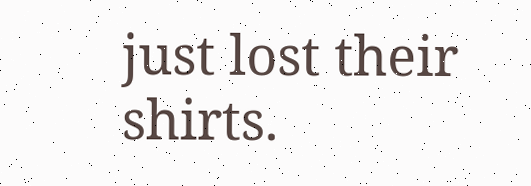just lost their shirts.